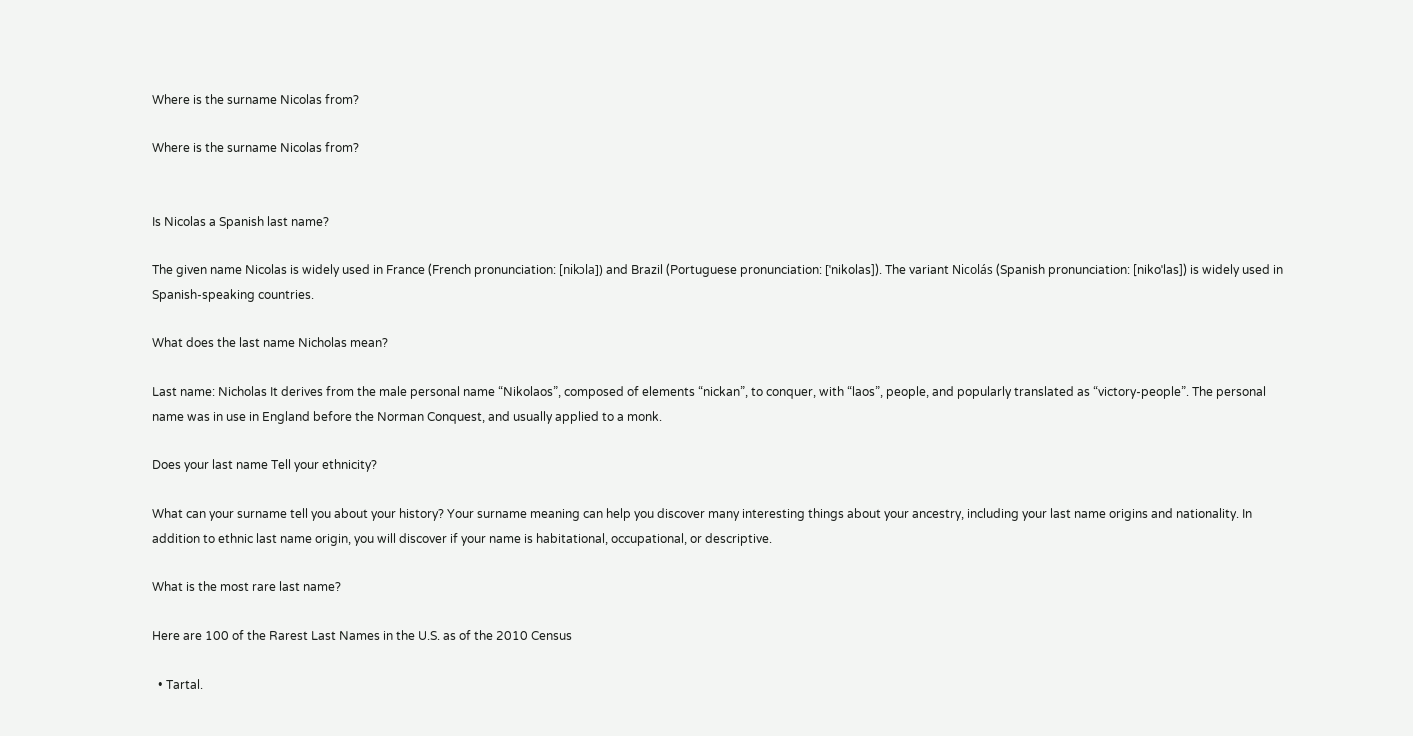Where is the surname Nicolas from?

Where is the surname Nicolas from?


Is Nicolas a Spanish last name?

The given name Nicolas is widely used in France (French pronunciation: [nikɔla]) and Brazil (Portuguese pronunciation: [ˈnikolas]). The variant Nicolás (Spanish pronunciation: [nikoˈlas]) is widely used in Spanish-speaking countries.

What does the last name Nicholas mean?

Last name: Nicholas It derives from the male personal name “Nikolaos”, composed of elements “nickan”, to conquer, with “laos”, people, and popularly translated as “victory-people”. The personal name was in use in England before the Norman Conquest, and usually applied to a monk.

Does your last name Tell your ethnicity?

What can your surname tell you about your history? Your surname meaning can help you discover many interesting things about your ancestry, including your last name origins and nationality. In addition to ethnic last name origin, you will discover if your name is habitational, occupational, or descriptive.

What is the most rare last name?

Here are 100 of the Rarest Last Names in the U.S. as of the 2010 Census

  • Tartal.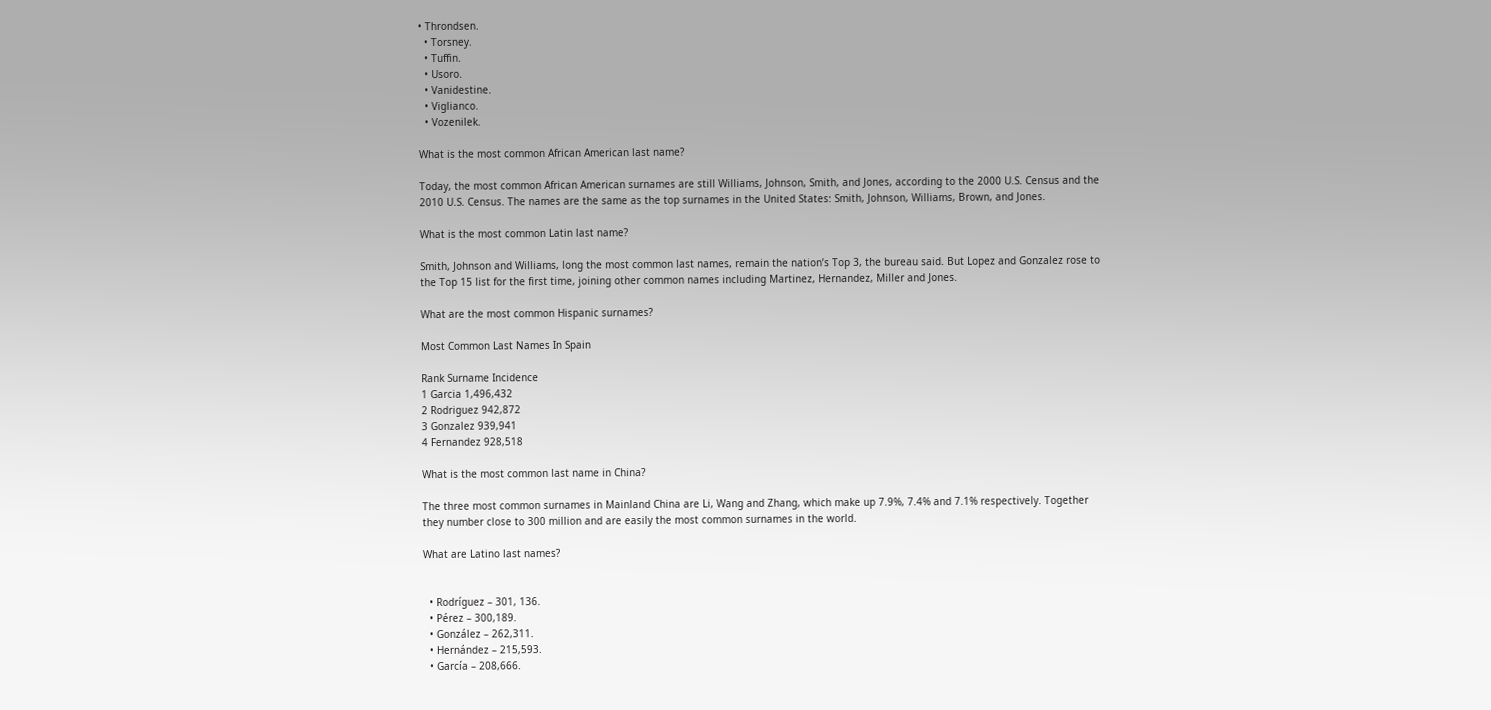• Throndsen.
  • Torsney.
  • Tuffin.
  • Usoro.
  • Vanidestine.
  • Viglianco.
  • Vozenilek.

What is the most common African American last name?

Today, the most common African American surnames are still Williams, Johnson, Smith, and Jones, according to the 2000 U.S. Census and the 2010 U.S. Census. The names are the same as the top surnames in the United States: Smith, Johnson, Williams, Brown, and Jones.

What is the most common Latin last name?

Smith, Johnson and Williams, long the most common last names, remain the nation’s Top 3, the bureau said. But Lopez and Gonzalez rose to the Top 15 list for the first time, joining other common names including Martinez, Hernandez, Miller and Jones.

What are the most common Hispanic surnames?

Most Common Last Names In Spain

Rank Surname Incidence
1 Garcia 1,496,432
2 Rodriguez 942,872
3 Gonzalez 939,941
4 Fernandez 928,518

What is the most common last name in China?

The three most common surnames in Mainland China are Li, Wang and Zhang, which make up 7.9%, 7.4% and 7.1% respectively. Together they number close to 300 million and are easily the most common surnames in the world.

What are Latino last names?


  • Rodríguez – 301, 136.
  • Pérez – 300,189.
  • González – 262,311.
  • Hernández – 215,593.
  • García – 208,666.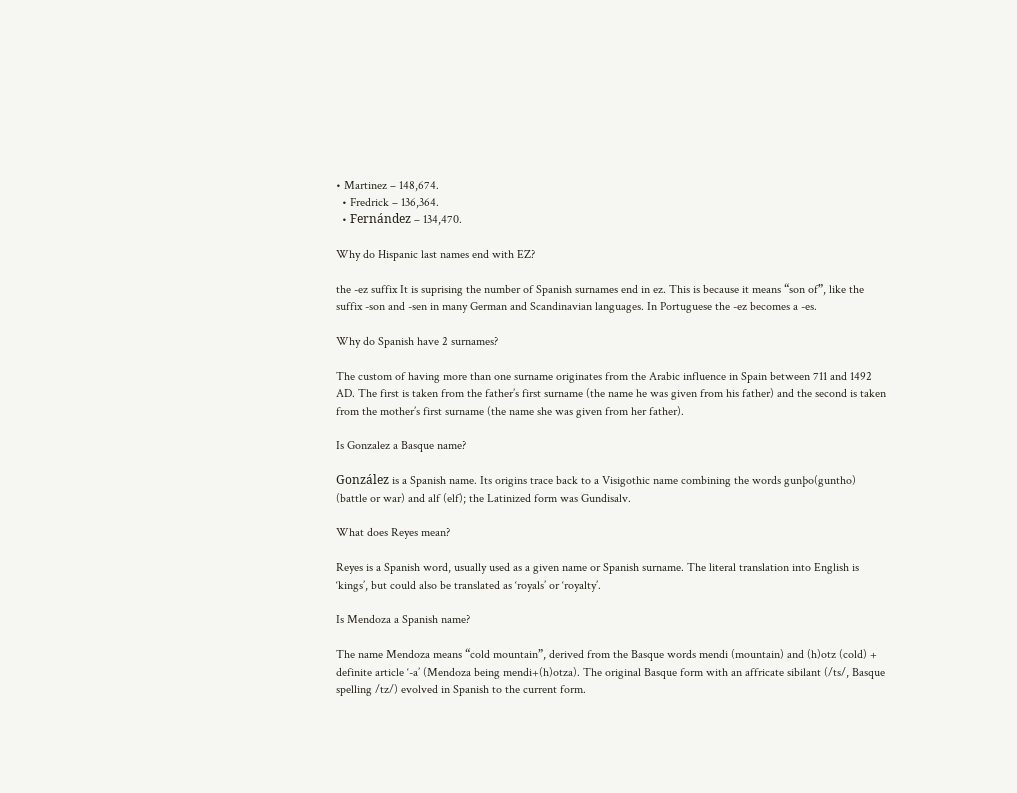• Martinez – 148,674.
  • Fredrick – 136,364.
  • Fernández – 134,470.

Why do Hispanic last names end with EZ?

the -ez suffix It is suprising the number of Spanish surnames end in ez. This is because it means “son of”, like the suffix -son and -sen in many German and Scandinavian languages. In Portuguese the -ez becomes a -es.

Why do Spanish have 2 surnames?

The custom of having more than one surname originates from the Arabic influence in Spain between 711 and 1492 AD. The first is taken from the father’s first surname (the name he was given from his father) and the second is taken from the mother’s first surname (the name she was given from her father).

Is Gonzalez a Basque name?

González is a Spanish name. Its origins trace back to a Visigothic name combining the words gunþo(guntho) (battle or war) and alf (elf); the Latinized form was Gundisalv.

What does Reyes mean?

Reyes is a Spanish word, usually used as a given name or Spanish surname. The literal translation into English is ‘kings’, but could also be translated as ‘royals’ or ‘royalty’.

Is Mendoza a Spanish name?

The name Mendoza means “cold mountain”, derived from the Basque words mendi (mountain) and (h)otz (cold) + definite article ‘-a’ (Mendoza being mendi+(h)otza). The original Basque form with an affricate sibilant (/ts/, Basque spelling /tz/) evolved in Spanish to the current form.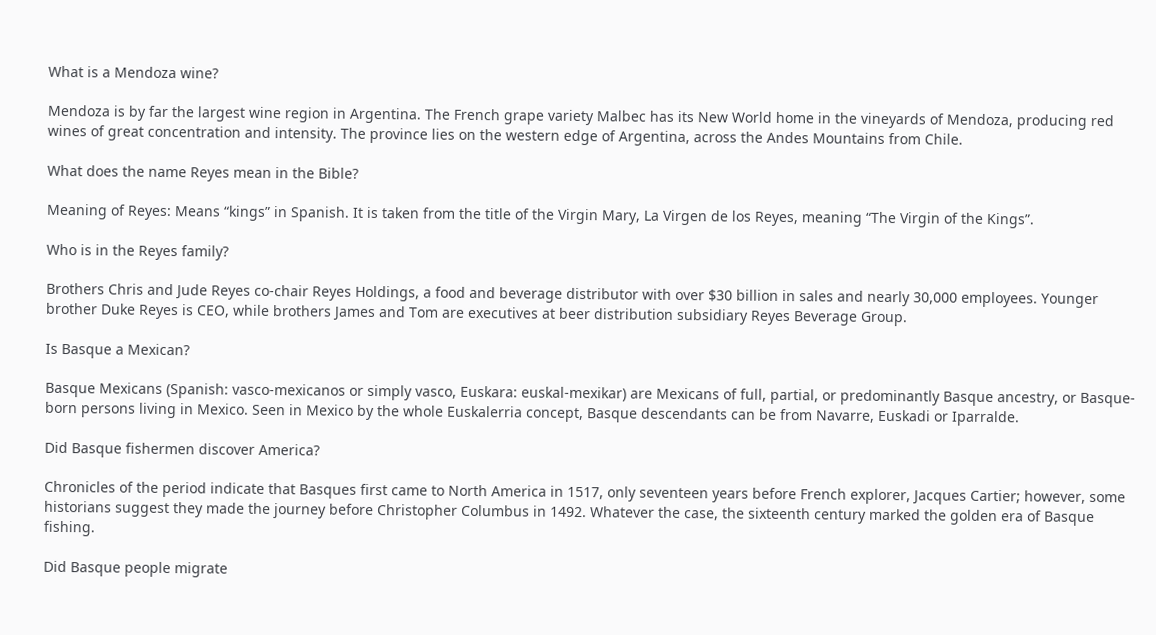What is a Mendoza wine?

Mendoza is by far the largest wine region in Argentina. The French grape variety Malbec has its New World home in the vineyards of Mendoza, producing red wines of great concentration and intensity. The province lies on the western edge of Argentina, across the Andes Mountains from Chile.

What does the name Reyes mean in the Bible?

Meaning of Reyes: Means “kings” in Spanish. It is taken from the title of the Virgin Mary, La Virgen de los Reyes, meaning “The Virgin of the Kings”.

Who is in the Reyes family?

Brothers Chris and Jude Reyes co-chair Reyes Holdings, a food and beverage distributor with over $30 billion in sales and nearly 30,000 employees. Younger brother Duke Reyes is CEO, while brothers James and Tom are executives at beer distribution subsidiary Reyes Beverage Group.

Is Basque a Mexican?

Basque Mexicans (Spanish: vasco-mexicanos or simply vasco, Euskara: euskal-mexikar) are Mexicans of full, partial, or predominantly Basque ancestry, or Basque-born persons living in Mexico. Seen in Mexico by the whole Euskalerria concept, Basque descendants can be from Navarre, Euskadi or Iparralde.

Did Basque fishermen discover America?

Chronicles of the period indicate that Basques first came to North America in 1517, only seventeen years before French explorer, Jacques Cartier; however, some historians suggest they made the journey before Christopher Columbus in 1492. Whatever the case, the sixteenth century marked the golden era of Basque fishing.

Did Basque people migrate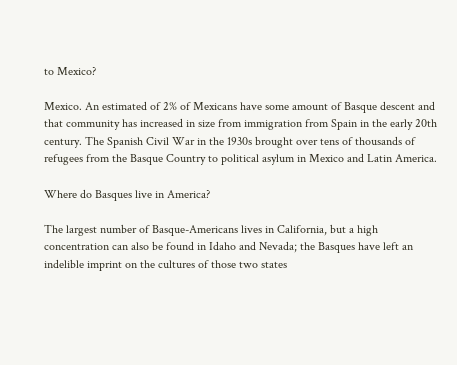to Mexico?

Mexico. An estimated of 2% of Mexicans have some amount of Basque descent and that community has increased in size from immigration from Spain in the early 20th century. The Spanish Civil War in the 1930s brought over tens of thousands of refugees from the Basque Country to political asylum in Mexico and Latin America.

Where do Basques live in America?

The largest number of Basque-Americans lives in California, but a high concentration can also be found in Idaho and Nevada; the Basques have left an indelible imprint on the cultures of those two states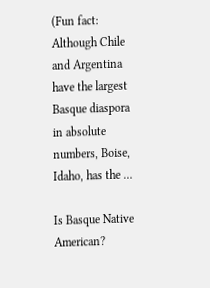(Fun fact: Although Chile and Argentina have the largest Basque diaspora in absolute numbers, Boise, Idaho, has the …

Is Basque Native American?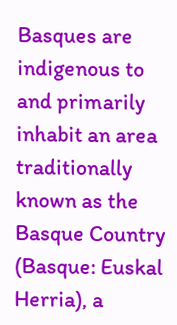Basques are indigenous to and primarily inhabit an area traditionally known as the Basque Country (Basque: Euskal Herria), a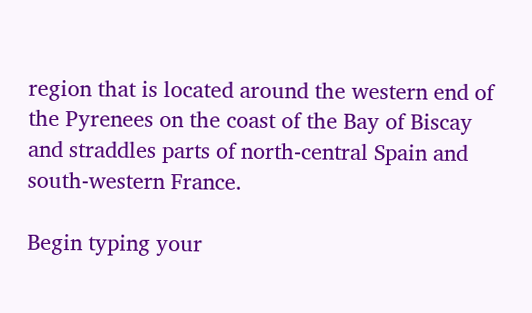region that is located around the western end of the Pyrenees on the coast of the Bay of Biscay and straddles parts of north-central Spain and south-western France.

Begin typing your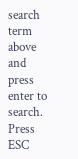search term above and press enter to search. Press ESC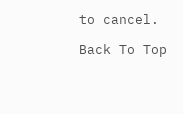to cancel.

Back To Top